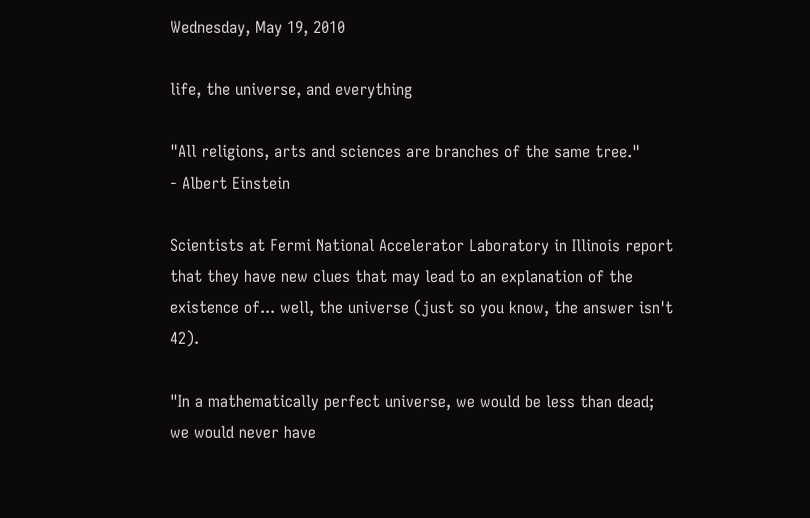Wednesday, May 19, 2010

life, the universe, and everything

"All religions, arts and sciences are branches of the same tree."
- Albert Einstein

Scientists at Fermi National Accelerator Laboratory in Illinois report that they have new clues that may lead to an explanation of the existence of... well, the universe (just so you know, the answer isn't 42).

"In a mathematically perfect universe, we would be less than dead; we would never have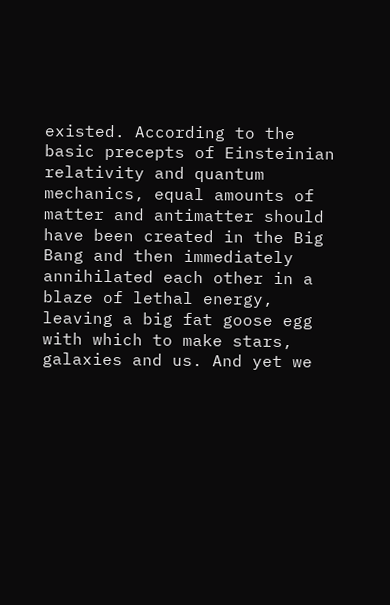existed. According to the basic precepts of Einsteinian relativity and quantum mechanics, equal amounts of matter and antimatter should have been created in the Big Bang and then immediately annihilated each other in a blaze of lethal energy, leaving a big fat goose egg with which to make stars, galaxies and us. And yet we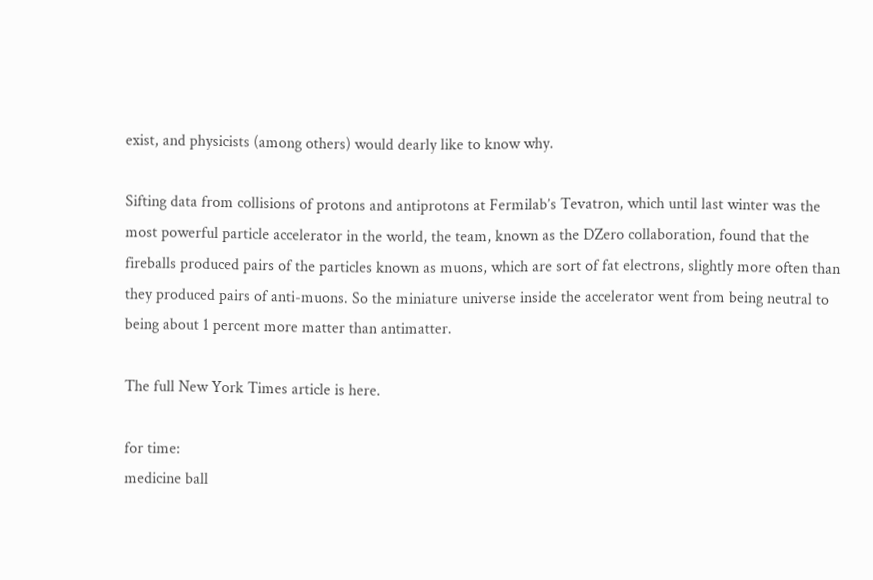exist, and physicists (among others) would dearly like to know why.

Sifting data from collisions of protons and antiprotons at Fermilab’s Tevatron, which until last winter was the most powerful particle accelerator in the world, the team, known as the DZero collaboration, found that the fireballs produced pairs of the particles known as muons, which are sort of fat electrons, slightly more often than they produced pairs of anti-muons. So the miniature universe inside the accelerator went from being neutral to being about 1 percent more matter than antimatter.

The full New York Times article is here.

for time:
medicine ball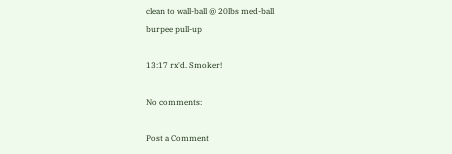clean to wall-ball @ 20lbs med-ball
burpee pull-up

13:17 rx'd. Smoker!

No comments:

Post a Comment